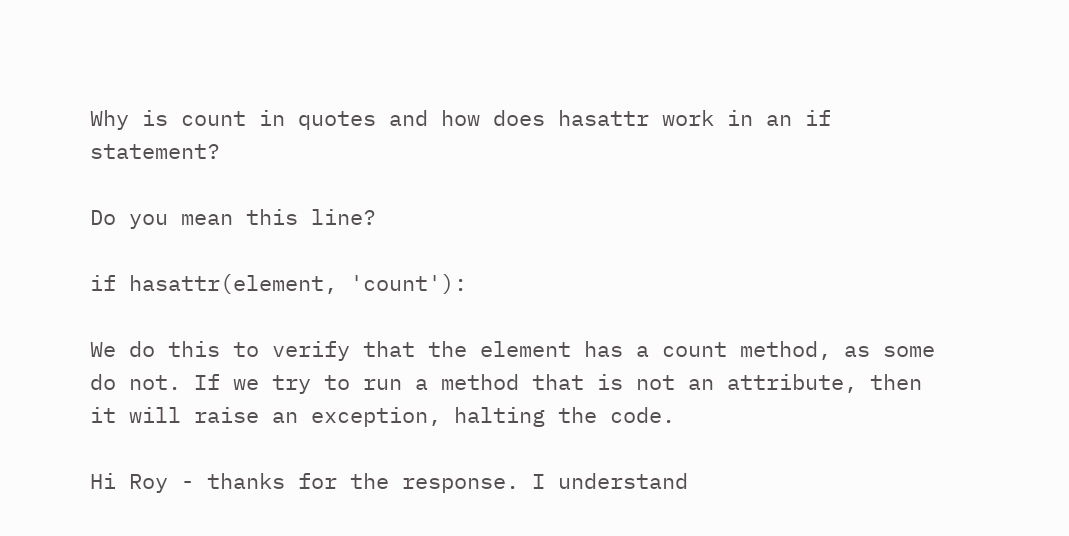Why is count in quotes and how does hasattr work in an if statement?

Do you mean this line?

if hasattr(element, 'count'):

We do this to verify that the element has a count method, as some do not. If we try to run a method that is not an attribute, then it will raise an exception, halting the code.

Hi Roy - thanks for the response. I understand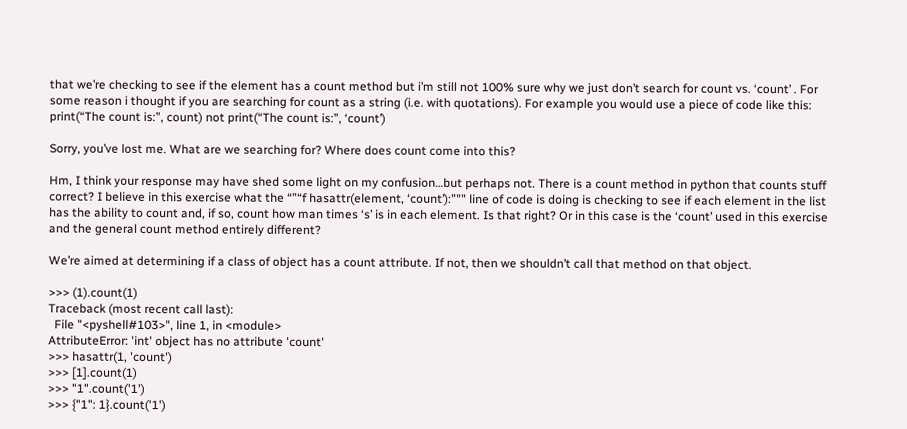that we’re checking to see if the element has a count method but i’m still not 100% sure why we just don’t search for count vs. ‘count’ . For some reason i thought if you are searching for count as a string (i.e. with quotations). For example you would use a piece of code like this: print(“The count is:”, count) not print(“The count is:”, ‘count’)

Sorry, you’ve lost me. What are we searching for? Where does count come into this?

Hm, I think your response may have shed some light on my confusion…but perhaps not. There is a count method in python that counts stuff correct? I believe in this exercise what the “”“f hasattr(element, ‘count’):”"" line of code is doing is checking to see if each element in the list has the ability to count and, if so, count how man times ‘s’ is in each element. Is that right? Or in this case is the ‘count’ used in this exercise and the general count method entirely different?

We’re aimed at determining if a class of object has a count attribute. If not, then we shouldn’t call that method on that object.

>>> (1).count(1)
Traceback (most recent call last):
  File "<pyshell#103>", line 1, in <module>
AttributeError: 'int' object has no attribute 'count'
>>> hasattr(1, 'count')
>>> [1].count(1)
>>> "1".count('1')
>>> {"1": 1}.count('1')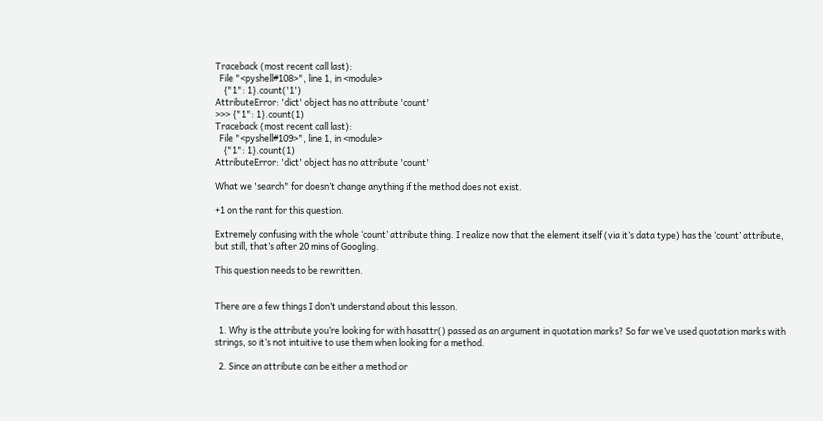Traceback (most recent call last):
  File "<pyshell#108>", line 1, in <module>
    {"1": 1}.count('1')
AttributeError: 'dict' object has no attribute 'count'
>>> {"1": 1}.count(1)
Traceback (most recent call last):
  File "<pyshell#109>", line 1, in <module>
    {"1": 1}.count(1)
AttributeError: 'dict' object has no attribute 'count'

What we 'search" for doesn’t change anything if the method does not exist.

+1 on the rant for this question.

Extremely confusing with the whole ‘count’ attribute thing. I realize now that the element itself (via it’s data type) has the ‘count’ attribute, but still, that’s after 20 mins of Googling.

This question needs to be rewritten.


There are a few things I don’t understand about this lesson.

  1. Why is the attribute you’re looking for with hasattr() passed as an argument in quotation marks? So far we’ve used quotation marks with strings, so it’s not intuitive to use them when looking for a method.

  2. Since an attribute can be either a method or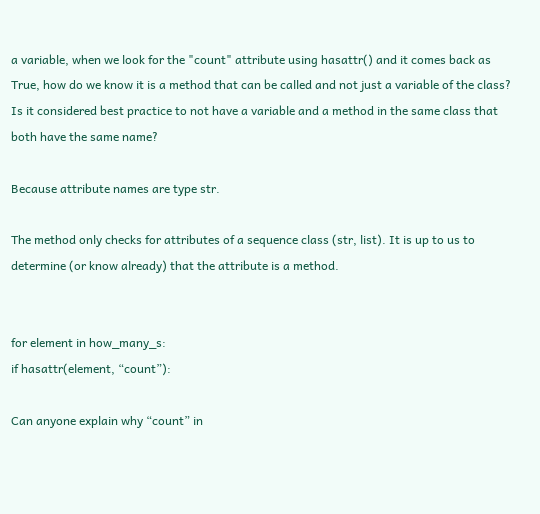a variable, when we look for the "count" attribute using hasattr() and it comes back as True, how do we know it is a method that can be called and not just a variable of the class? Is it considered best practice to not have a variable and a method in the same class that both have the same name?

Because attribute names are type str.

The method only checks for attributes of a sequence class (str, list). It is up to us to determine (or know already) that the attribute is a method.


for element in how_many_s:
if hasattr(element, “count”):

Can anyone explain why “count” in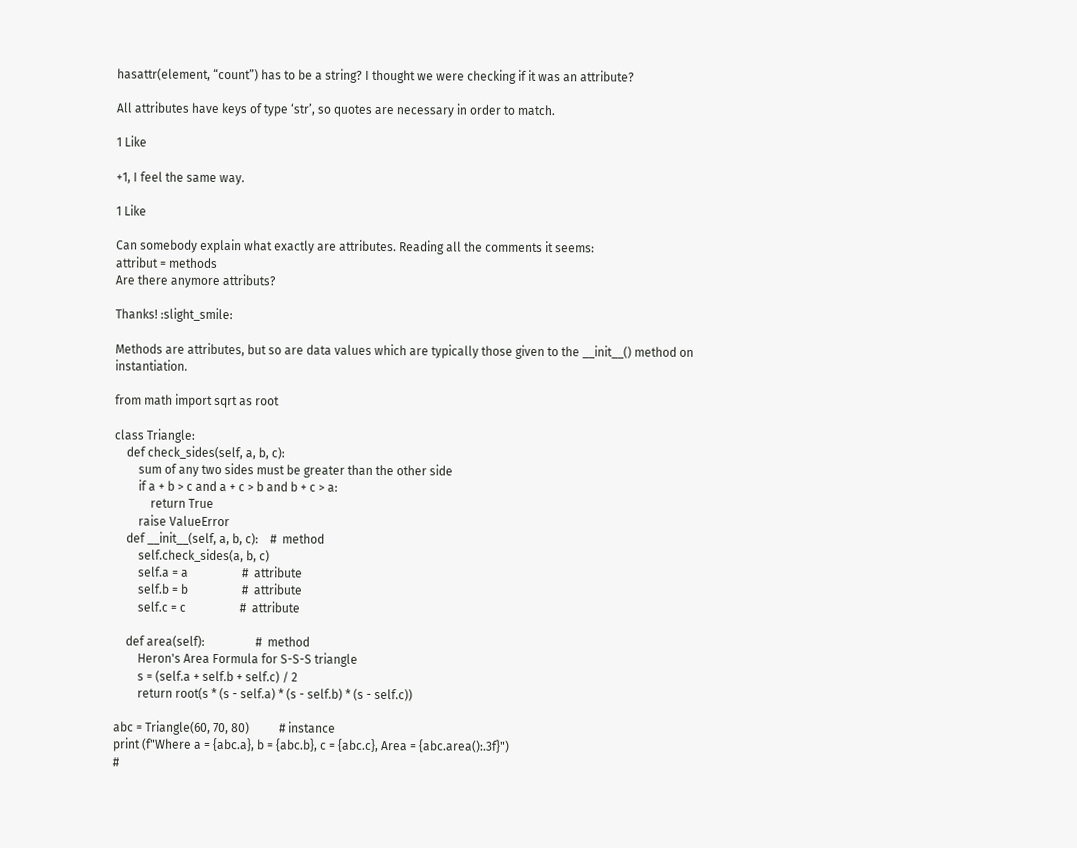hasattr(element, “count”) has to be a string? I thought we were checking if it was an attribute?

All attributes have keys of type ‘str’, so quotes are necessary in order to match.

1 Like

+1, I feel the same way.

1 Like

Can somebody explain what exactly are attributes. Reading all the comments it seems:
attribut = methods
Are there anymore attributs?

Thanks! :slight_smile:

Methods are attributes, but so are data values which are typically those given to the __init__() method on instantiation.

from math import sqrt as root

class Triangle:
    def check_sides(self, a, b, c):
        sum of any two sides must be greater than the other side
        if a + b > c and a + c > b and b + c > a:
            return True
        raise ValueError
    def __init__(self, a, b, c):    #  method
        self.check_sides(a, b, c)
        self.a = a                  #  attribute
        self.b = b                  #  attribute
        self.c = c                  #  attribute

    def area(self):                 #  method
        Heron's Area Formula for S-S-S triangle
        s = (self.a + self.b + self.c) / 2
        return root(s * (s - self.a) * (s - self.b) * (s - self.c))

abc = Triangle(60, 70, 80)          # instance
print (f"Where a = {abc.a}, b = {abc.b}, c = {abc.c}, Area = {abc.area():.3f}")
#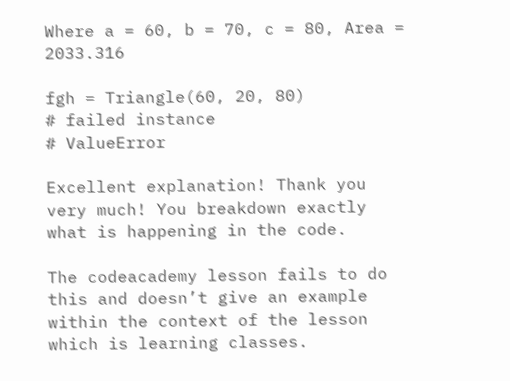Where a = 60, b = 70, c = 80, Area = 2033.316

fgh = Triangle(60, 20, 80)          # failed instance
# ValueError

Excellent explanation! Thank you very much! You breakdown exactly what is happening in the code.

The codeacademy lesson fails to do this and doesn’t give an example within the context of the lesson which is learning classes.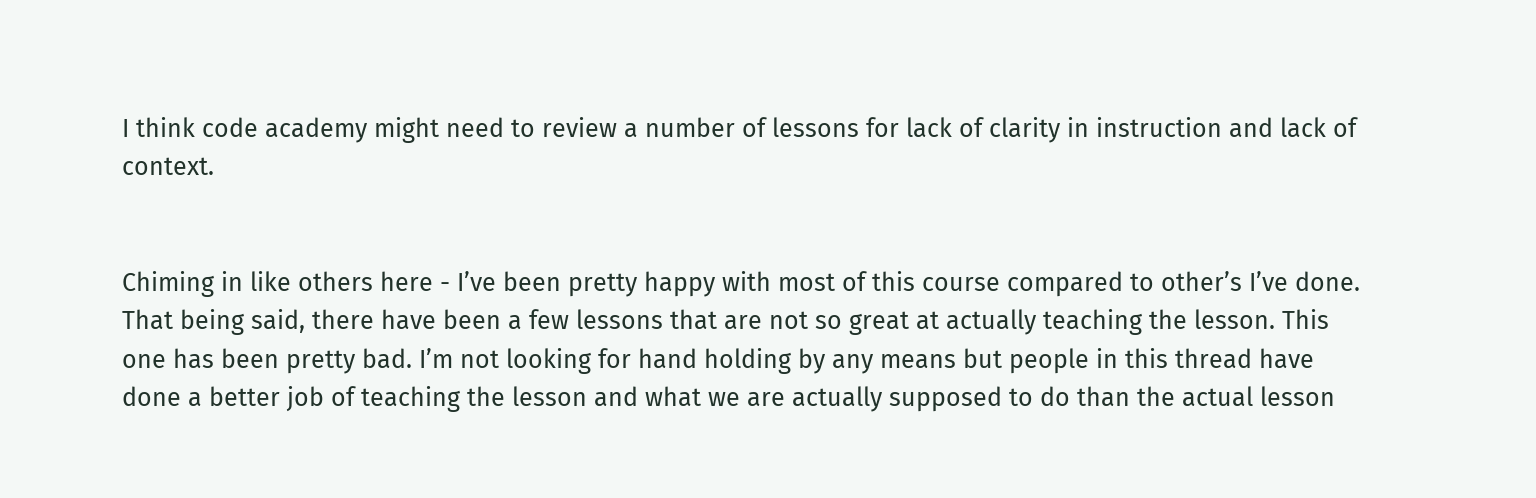I think code academy might need to review a number of lessons for lack of clarity in instruction and lack of context.


Chiming in like others here - I’ve been pretty happy with most of this course compared to other’s I’ve done. That being said, there have been a few lessons that are not so great at actually teaching the lesson. This one has been pretty bad. I’m not looking for hand holding by any means but people in this thread have done a better job of teaching the lesson and what we are actually supposed to do than the actual lesson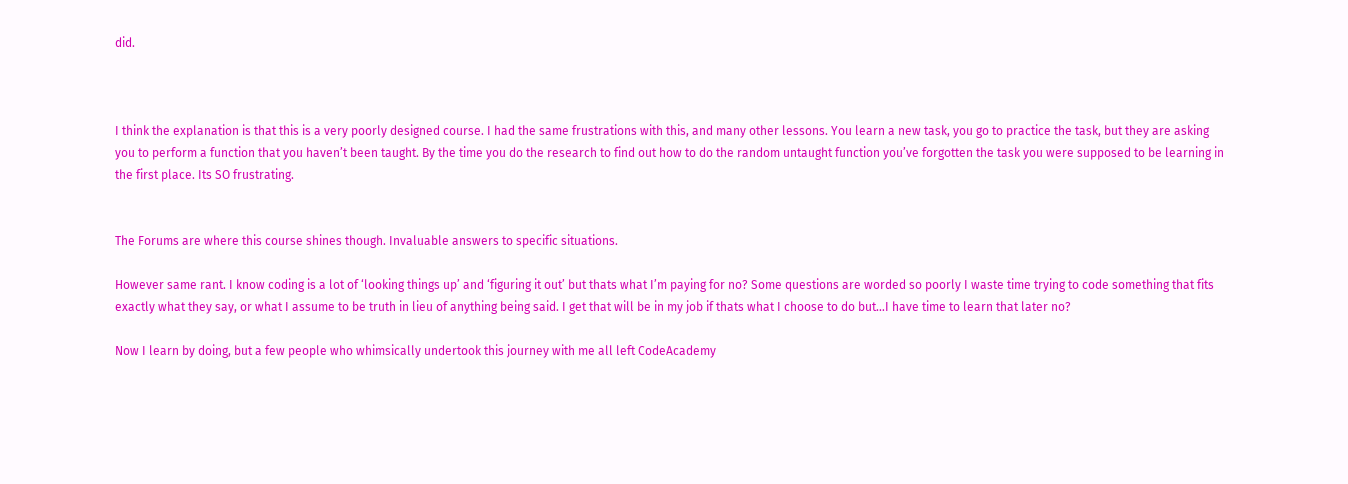did.



I think the explanation is that this is a very poorly designed course. I had the same frustrations with this, and many other lessons. You learn a new task, you go to practice the task, but they are asking you to perform a function that you haven’t been taught. By the time you do the research to find out how to do the random untaught function you’ve forgotten the task you were supposed to be learning in the first place. Its SO frustrating.


The Forums are where this course shines though. Invaluable answers to specific situations.

However same rant. I know coding is a lot of ‘looking things up’ and ‘figuring it out’ but thats what I’m paying for no? Some questions are worded so poorly I waste time trying to code something that fits exactly what they say, or what I assume to be truth in lieu of anything being said. I get that will be in my job if thats what I choose to do but…I have time to learn that later no?

Now I learn by doing, but a few people who whimsically undertook this journey with me all left CodeAcademy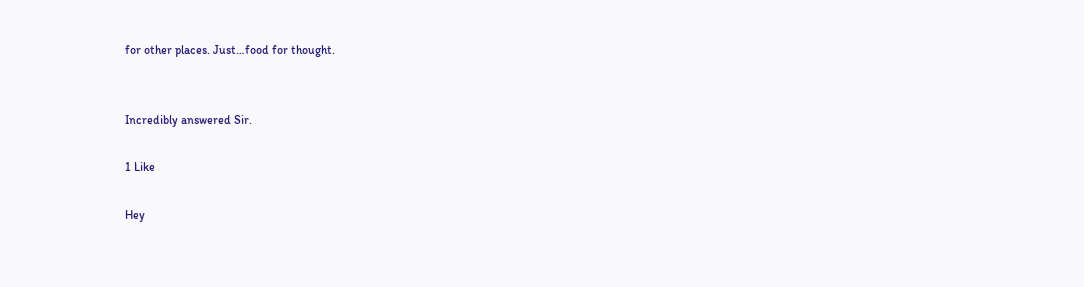for other places. Just…food for thought.


Incredibly answered Sir.

1 Like

Hey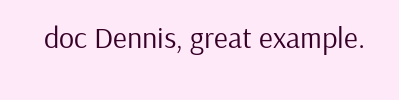doc Dennis, great example.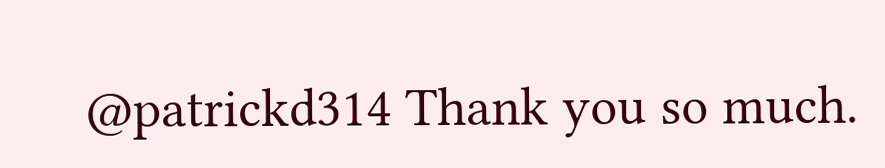@patrickd314 Thank you so much.